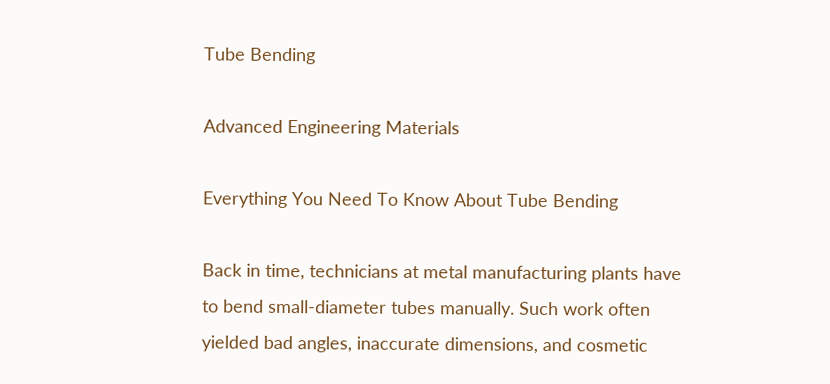Tube Bending

Advanced Engineering Materials

Everything You Need To Know About Tube Bending

Back in time, technicians at metal manufacturing plants have to bend small-diameter tubes manually. Such work often yielded bad angles, inaccurate dimensions, and cosmetic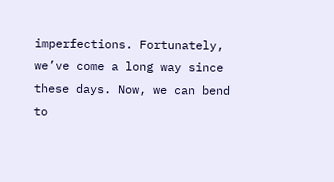imperfections. Fortunately, we’ve come a long way since these days. Now, we can bend to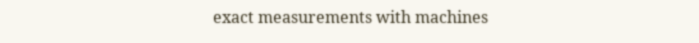exact measurements with machines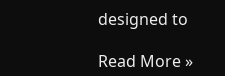designed to

Read More »